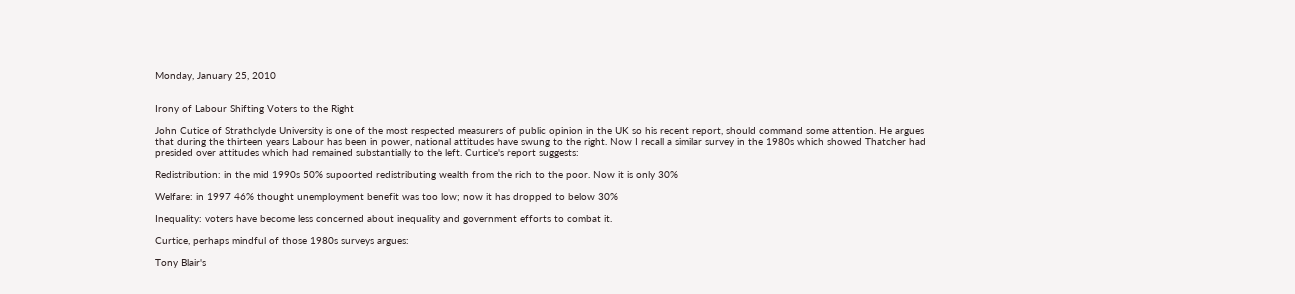Monday, January 25, 2010


Irony of Labour Shifting Voters to the Right

John Cutice of Strathclyde University is one of the most respected measurers of public opinion in the UK so his recent report, should command some attention. He argues that during the thirteen years Labour has been in power, national attitudes have swung to the right. Now I recall a similar survey in the 1980s which showed Thatcher had presided over attitudes which had remained substantially to the left. Curtice's report suggests:

Redistribution: in the mid 1990s 50% supoorted redistributing wealth from the rich to the poor. Now it is only 30%

Welfare: in 1997 46% thought unemployment benefit was too low; now it has dropped to below 30%

Inequality: voters have become less concerned about inequality and government efforts to combat it.

Curtice, perhaps mindful of those 1980s surveys argues:

Tony Blair's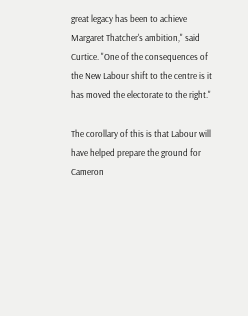great legacy has been to achieve Margaret Thatcher's ambition," said Curtice. "One of the consequences of the New Labour shift to the centre is it has moved the electorate to the right."

The corollary of this is that Labour will have helped prepare the ground for Cameron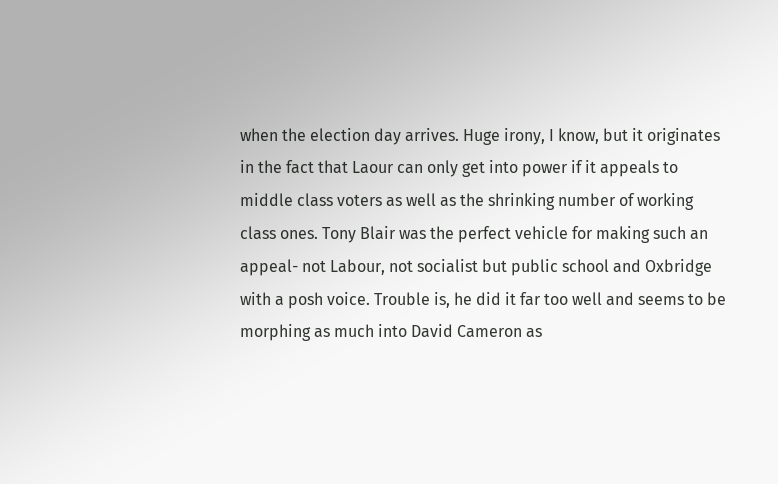when the election day arrives. Huge irony, I know, but it originates in the fact that Laour can only get into power if it appeals to middle class voters as well as the shrinking number of working class ones. Tony Blair was the perfect vehicle for making such an appeal- not Labour, not socialist but public school and Oxbridge with a posh voice. Trouble is, he did it far too well and seems to be morphing as much into David Cameron as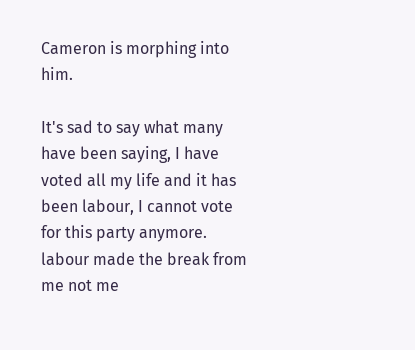Cameron is morphing into him.

It's sad to say what many have been saying, I have voted all my life and it has been labour, I cannot vote for this party anymore. labour made the break from me not me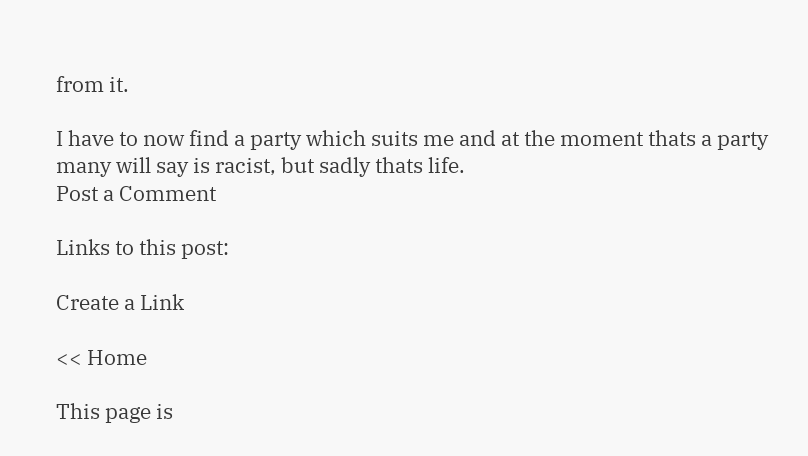from it.

I have to now find a party which suits me and at the moment thats a party many will say is racist, but sadly thats life.
Post a Comment

Links to this post:

Create a Link

<< Home

This page is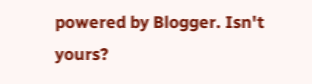powered by Blogger. Isn't yours?